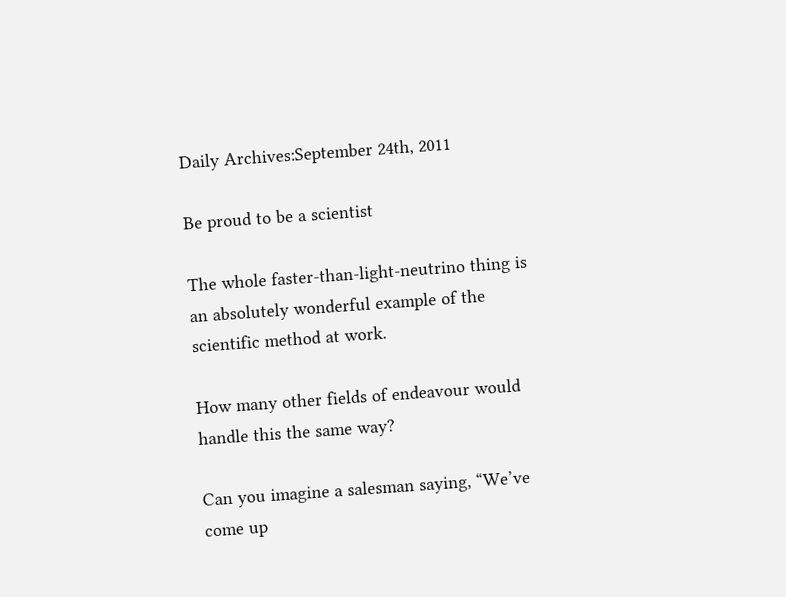Daily Archives:September 24th, 2011

Be proud to be a scientist

The whole faster-than-light-neutrino thing is an absolutely wonderful example of the scientific method at work.

How many other fields of endeavour would handle this the same way?

Can you imagine a salesman saying, “We’ve come up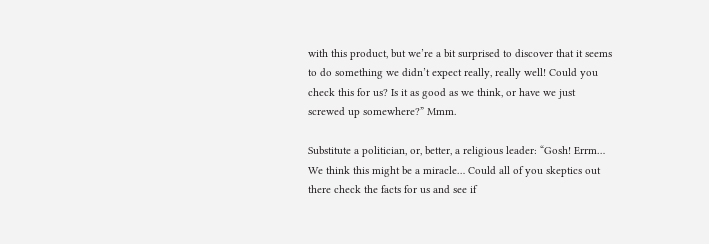with this product, but we’re a bit surprised to discover that it seems to do something we didn’t expect really, really well! Could you check this for us? Is it as good as we think, or have we just screwed up somewhere?” Mmm.

Substitute a politician, or, better, a religious leader: “Gosh! Errm… We think this might be a miracle… Could all of you skeptics out there check the facts for us and see if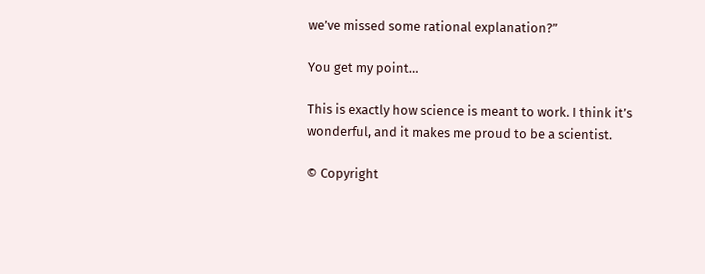we’ve missed some rational explanation?”

You get my point…

This is exactly how science is meant to work. I think it’s wonderful, and it makes me proud to be a scientist.

© Copyright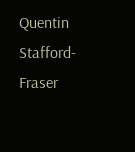Quentin Stafford-Fraser